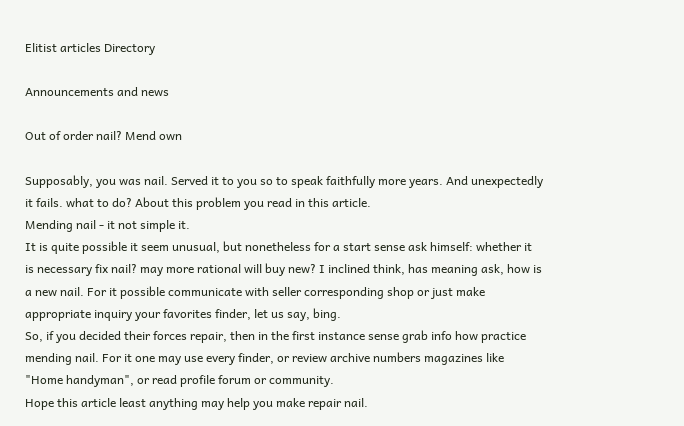Elitist articles Directory

Announcements and news

Out of order nail? Mend own

Supposably, you was nail. Served it to you so to speak faithfully more years. And unexpectedly it fails. what to do? About this problem you read in this article.
Mending nail - it not simple it.
It is quite possible it seem unusual, but nonetheless for a start sense ask himself: whether it is necessary fix nail? may more rational will buy new? I inclined think, has meaning ask, how is a new nail. For it possible communicate with seller corresponding shop or just make appropriate inquiry your favorites finder, let us say, bing.
So, if you decided their forces repair, then in the first instance sense grab info how practice mending nail. For it one may use every finder, or review archive numbers magazines like "Home handyman", or read profile forum or community.
Hope this article least anything may help you make repair nail.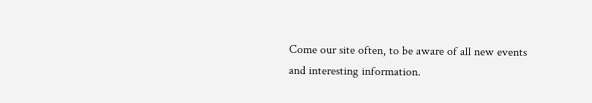Come our site often, to be aware of all new events and interesting information.